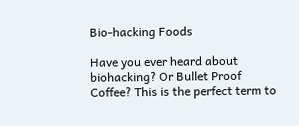Bio-hacking Foods

Have you ever heard about biohacking? Or Bullet Proof Coffee? This is the perfect term to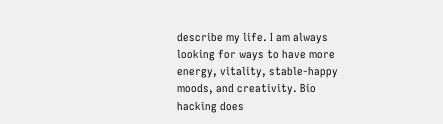describe my life. I am always looking for ways to have more energy, vitality, stable-happy moods, and creativity. Bio hacking does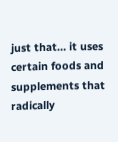just that… it uses certain foods and supplements that radically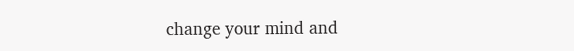change your mind and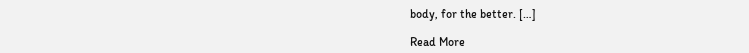body, for the better. […]

Read More